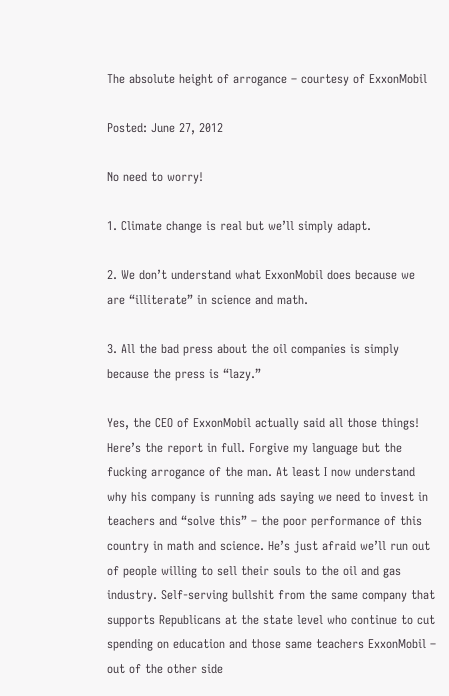The absolute height of arrogance – courtesy of ExxonMobil

Posted: June 27, 2012

No need to worry!

1. Climate change is real but we’ll simply adapt.

2. We don’t understand what ExxonMobil does because we are “illiterate” in science and math.

3. All the bad press about the oil companies is simply because the press is “lazy.”

Yes, the CEO of ExxonMobil actually said all those things! Here’s the report in full. Forgive my language but the fucking arrogance of the man. At least I now understand why his company is running ads saying we need to invest in teachers and “solve this” – the poor performance of this country in math and science. He’s just afraid we’ll run out of people willing to sell their souls to the oil and gas industry. Self-serving bullshit from the same company that supports Republicans at the state level who continue to cut spending on education and those same teachers ExxonMobil – out of the other side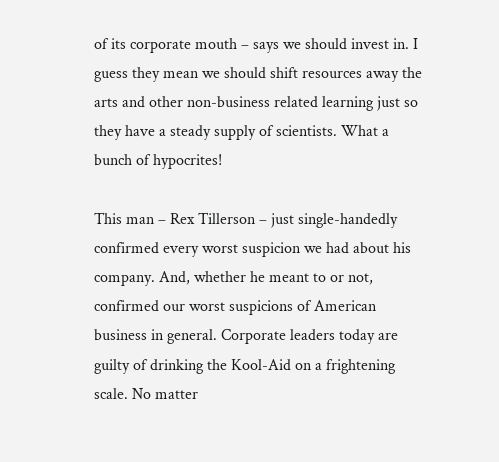of its corporate mouth – says we should invest in. I guess they mean we should shift resources away the arts and other non-business related learning just so they have a steady supply of scientists. What a bunch of hypocrites!

This man – Rex Tillerson – just single-handedly confirmed every worst suspicion we had about his company. And, whether he meant to or not, confirmed our worst suspicions of American business in general. Corporate leaders today are guilty of drinking the Kool-Aid on a frightening scale. No matter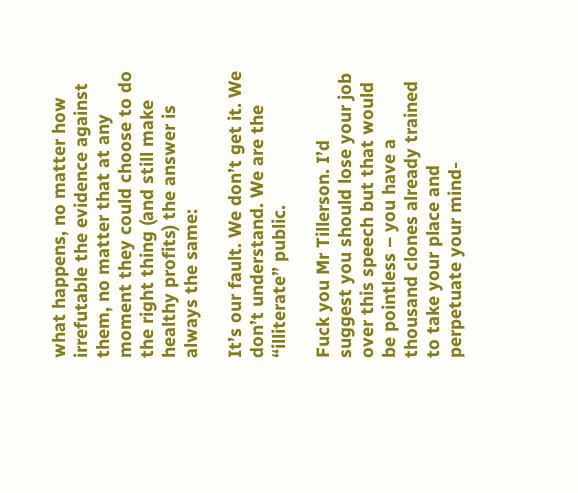what happens, no matter how irrefutable the evidence against them, no matter that at any moment they could choose to do the right thing (and still make healthy profits) the answer is always the same:

It’s our fault. We don’t get it. We don’t understand. We are the “illiterate” public.

Fuck you Mr Tillerson. I’d suggest you should lose your job over this speech but that would be pointless – you have a thousand clones already trained to take your place and perpetuate your mind-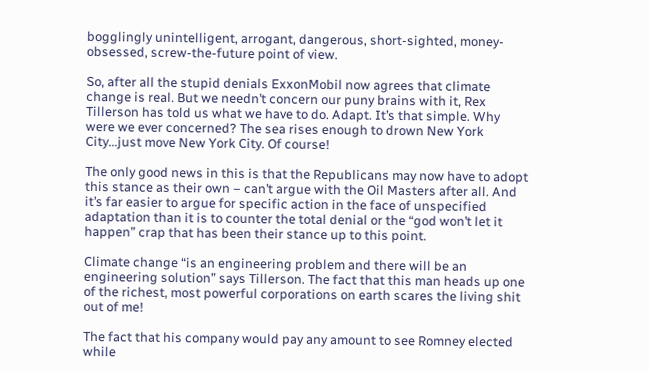bogglingly unintelligent, arrogant, dangerous, short-sighted, money-obsessed, screw-the-future point of view.

So, after all the stupid denials ExxonMobil now agrees that climate change is real. But we needn’t concern our puny brains with it, Rex Tillerson has told us what we have to do. Adapt. It’s that simple. Why were we ever concerned? The sea rises enough to drown New York City…just move New York City. Of course!

The only good news in this is that the Republicans may now have to adopt this stance as their own – can’t argue with the Oil Masters after all. And it’s far easier to argue for specific action in the face of unspecified adaptation than it is to counter the total denial or the “god won’t let it happen” crap that has been their stance up to this point.

Climate change “is an engineering problem and there will be an engineering solution” says Tillerson. The fact that this man heads up one of the richest, most powerful corporations on earth scares the living shit out of me!

The fact that his company would pay any amount to see Romney elected while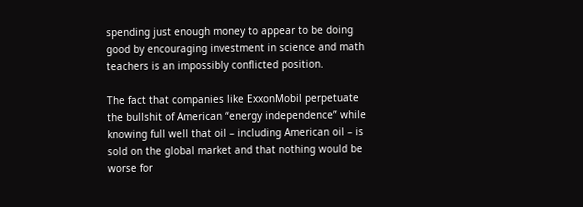spending just enough money to appear to be doing good by encouraging investment in science and math teachers is an impossibly conflicted position.

The fact that companies like ExxonMobil perpetuate the bullshit of American “energy independence” while knowing full well that oil – including American oil – is sold on the global market and that nothing would be worse for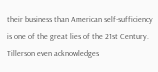their business than American self-sufficiency is one of the great lies of the 21st Century. Tillerson even acknowledges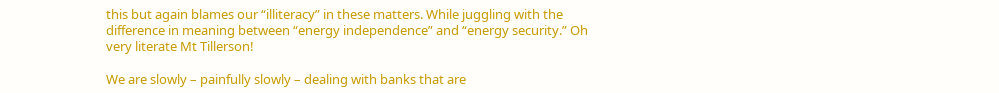this but again blames our “illiteracy” in these matters. While juggling with the difference in meaning between “energy independence” and “energy security.” Oh very literate Mt Tillerson!

We are slowly – painfully slowly – dealing with banks that are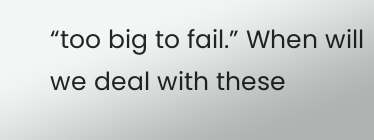“too big to fail.” When will we deal with these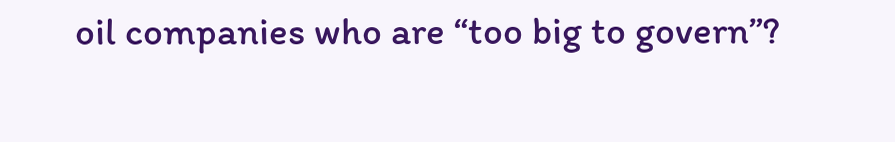oil companies who are “too big to govern”?